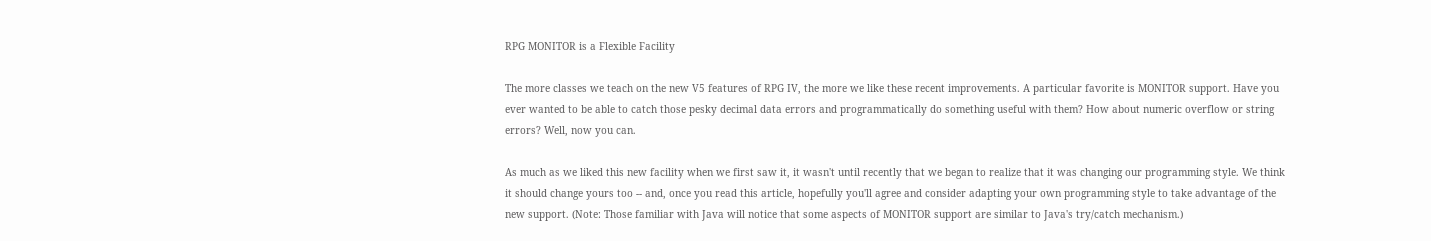RPG MONITOR is a Flexible Facility

The more classes we teach on the new V5 features of RPG IV, the more we like these recent improvements. A particular favorite is MONITOR support. Have you ever wanted to be able to catch those pesky decimal data errors and programmatically do something useful with them? How about numeric overflow or string errors? Well, now you can.

As much as we liked this new facility when we first saw it, it wasn't until recently that we began to realize that it was changing our programming style. We think it should change yours too -- and, once you read this article, hopefully you'll agree and consider adapting your own programming style to take advantage of the new support. (Note: Those familiar with Java will notice that some aspects of MONITOR support are similar to Java's try/catch mechanism.)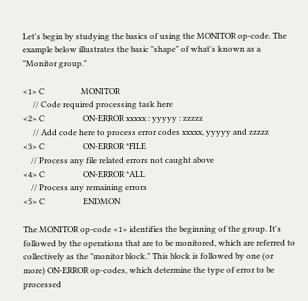Let's begin by studying the basics of using the MONITOR op-code. The example below illustrates the basic "shape" of what's known as a "Monitor group."

<1> C                  MONITOR
     // Code required processing task here
<2> C                   ON-ERROR xxxxx : yyyyy : zzzzz
     // Add code here to process error codes xxxxx, yyyyy and zzzzz
<3> C                   ON-ERROR *FILE
    // Process any file related errors not caught above
<4> C                   ON-ERROR *ALL
    // Process any remaining errors
<5> C                   ENDMON

The MONITOR op-code <1> identifies the beginning of the group. It's followed by the operations that are to be monitored, which are referred to collectively as the "monitor block." This block is followed by one (or more) ON-ERROR op-codes, which determine the type of error to be processed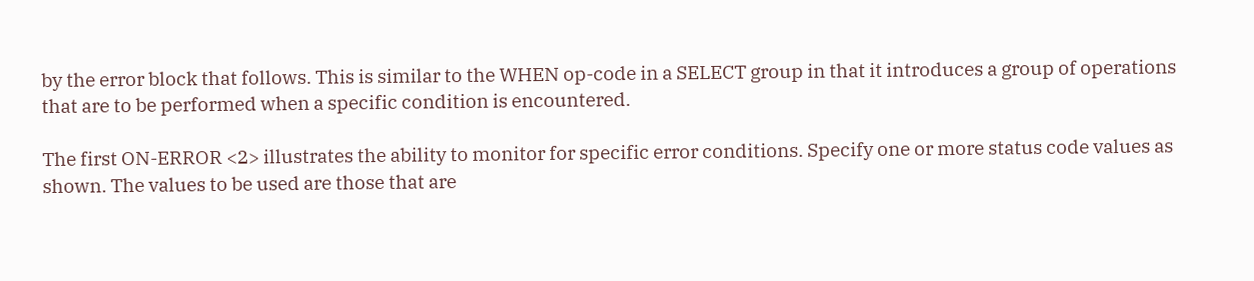by the error block that follows. This is similar to the WHEN op-code in a SELECT group in that it introduces a group of operations that are to be performed when a specific condition is encountered.

The first ON-ERROR <2> illustrates the ability to monitor for specific error conditions. Specify one or more status code values as shown. The values to be used are those that are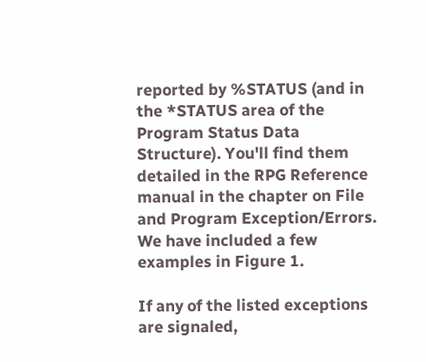reported by %STATUS (and in the *STATUS area of the Program Status Data Structure). You'll find them detailed in the RPG Reference manual in the chapter on File and Program Exception/Errors. We have included a few examples in Figure 1.

If any of the listed exceptions are signaled,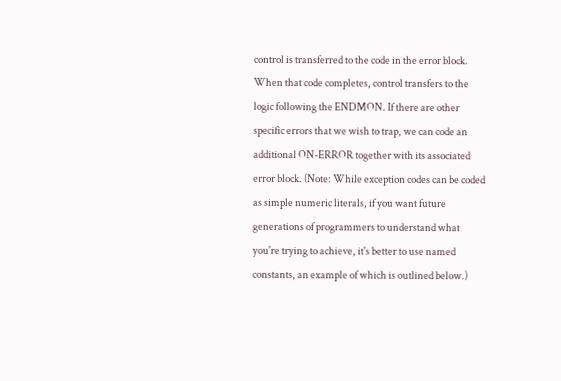control is transferred to the code in the error block. When that code completes, control transfers to the logic following the ENDMON. If there are other specific errors that we wish to trap, we can code an additional ON-ERROR together with its associated error block. (Note: While exception codes can be coded as simple numeric literals, if you want future generations of programmers to understand what you're trying to achieve, it's better to use named constants, an example of which is outlined below.)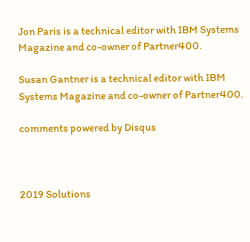Jon Paris is a technical editor with IBM Systems Magazine and co-owner of Partner400.

Susan Gantner is a technical editor with IBM Systems Magazine and co-owner of Partner400.

comments powered by Disqus



2019 Solutions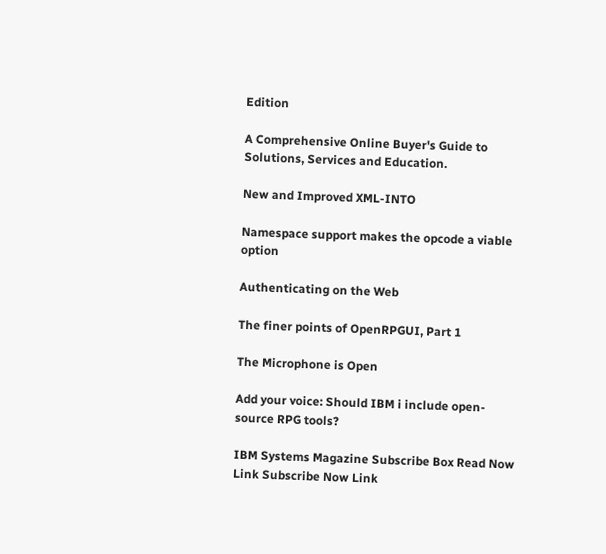Edition

A Comprehensive Online Buyer's Guide to Solutions, Services and Education.

New and Improved XML-INTO

Namespace support makes the opcode a viable option

Authenticating on the Web

The finer points of OpenRPGUI, Part 1

The Microphone is Open

Add your voice: Should IBM i include open-source RPG tools?

IBM Systems Magazine Subscribe Box Read Now Link Subscribe Now Link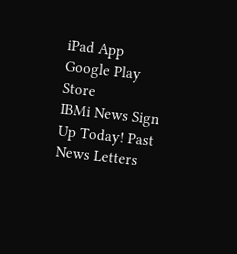iPad App Google Play Store
IBMi News Sign Up Today! Past News Letters